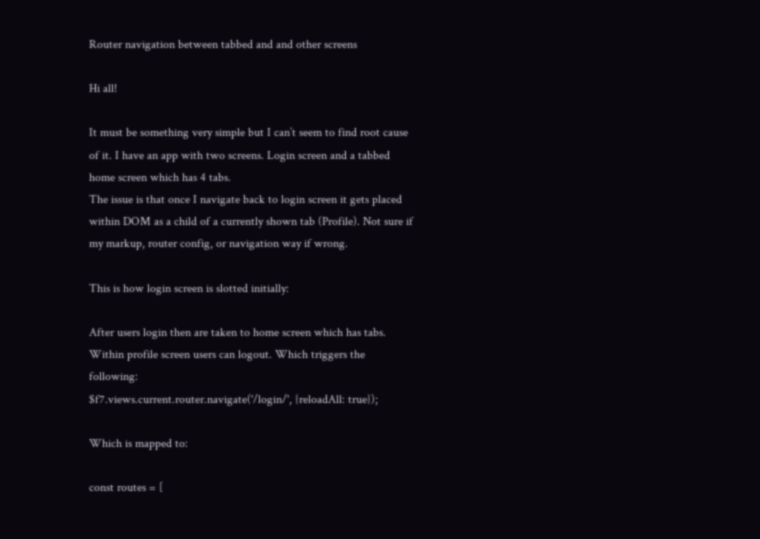Router navigation between tabbed and and other screens

Hi all!

It must be something very simple but I can’t seem to find root cause of it. I have an app with two screens. Login screen and a tabbed home screen which has 4 tabs.
The issue is that once I navigate back to login screen it gets placed within DOM as a child of a currently shown tab (Profile). Not sure if my markup, router config, or navigation way if wrong.

This is how login screen is slotted initially:

After users login then are taken to home screen which has tabs. Within profile screen users can logout. Which triggers the following:
$f7.views.current.router.navigate('/login/', {reloadAll: true});

Which is mapped to:

const routes = [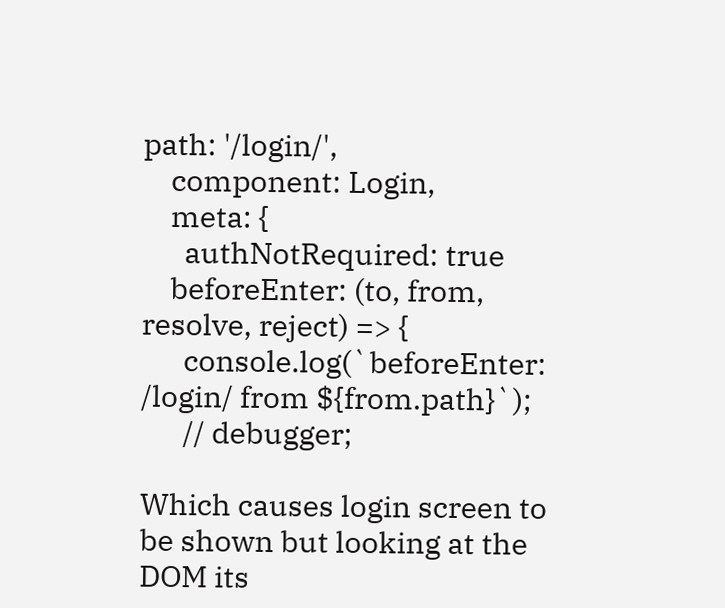path: '/login/',
    component: Login,
    meta: {
      authNotRequired: true
    beforeEnter: (to, from, resolve, reject) => {
      console.log(`beforeEnter: /login/ from ${from.path}`);
      // debugger;

Which causes login screen to be shown but looking at the DOM its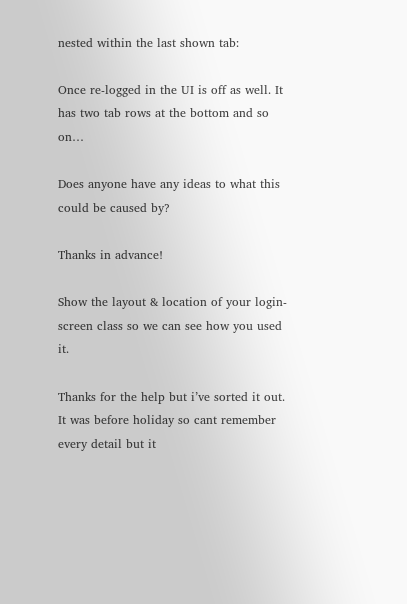nested within the last shown tab:

Once re-logged in the UI is off as well. It has two tab rows at the bottom and so on…

Does anyone have any ideas to what this could be caused by?

Thanks in advance!

Show the layout & location of your login-screen class so we can see how you used it.

Thanks for the help but i’ve sorted it out. It was before holiday so cant remember every detail but it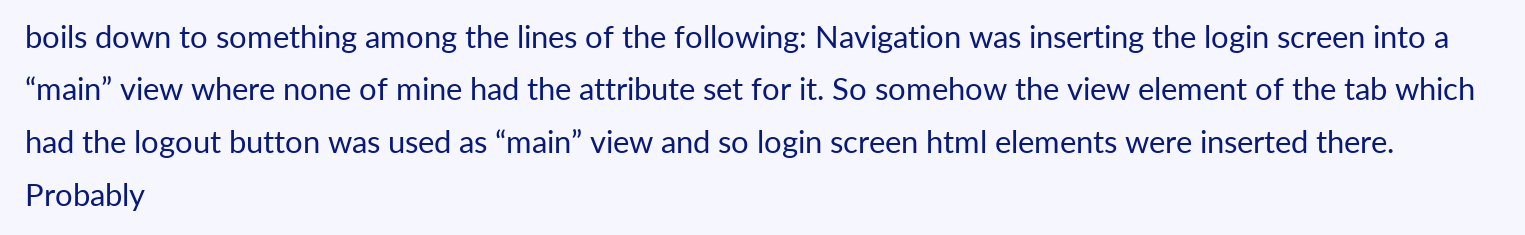boils down to something among the lines of the following: Navigation was inserting the login screen into a “main” view where none of mine had the attribute set for it. So somehow the view element of the tab which had the logout button was used as “main” view and so login screen html elements were inserted there. Probably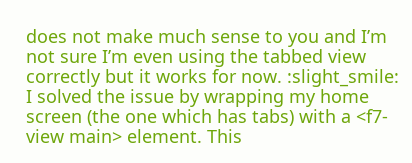does not make much sense to you and I’m not sure I’m even using the tabbed view correctly but it works for now. :slight_smile:
I solved the issue by wrapping my home screen (the one which has tabs) with a <f7-view main> element. This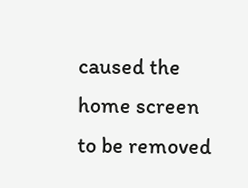caused the home screen to be removed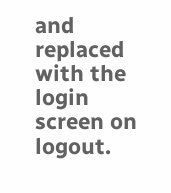and replaced with the login screen on logout.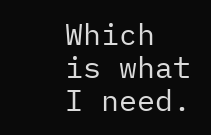Which is what I need.